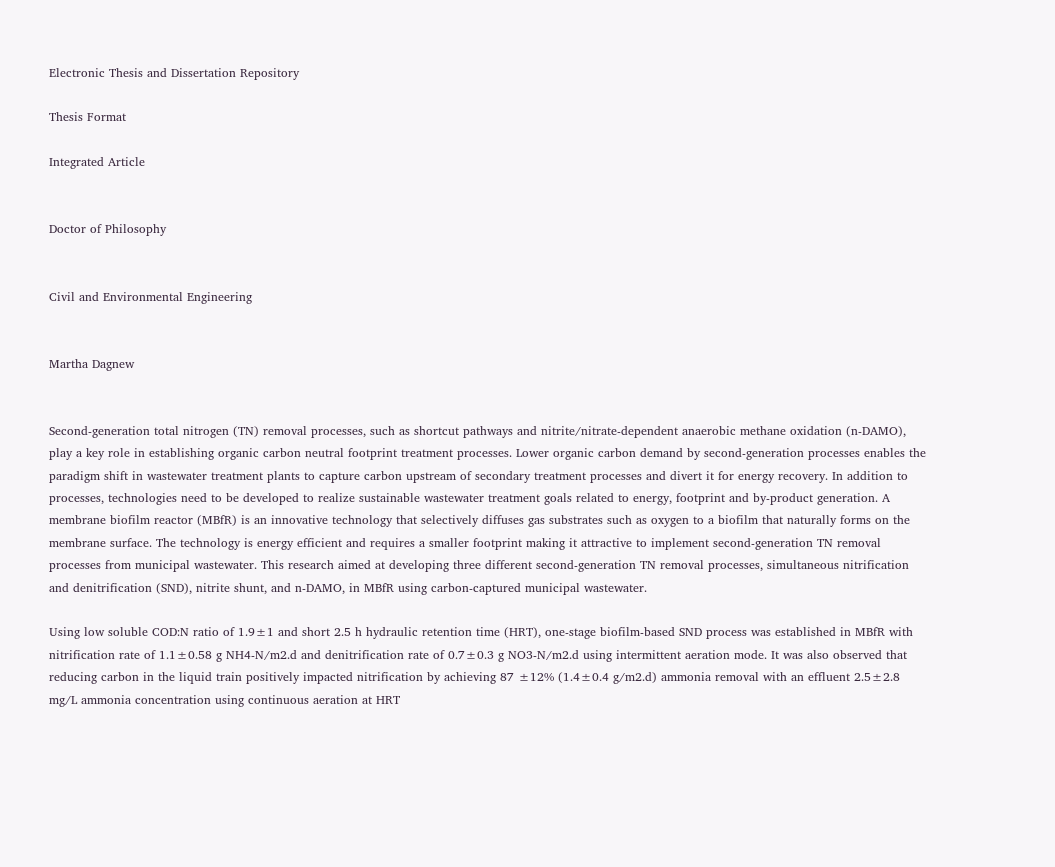Electronic Thesis and Dissertation Repository

Thesis Format

Integrated Article


Doctor of Philosophy


Civil and Environmental Engineering


Martha Dagnew


Second-generation total nitrogen (TN) removal processes, such as shortcut pathways and nitrite/nitrate-dependent anaerobic methane oxidation (n-DAMO), play a key role in establishing organic carbon neutral footprint treatment processes. Lower organic carbon demand by second-generation processes enables the paradigm shift in wastewater treatment plants to capture carbon upstream of secondary treatment processes and divert it for energy recovery. In addition to processes, technologies need to be developed to realize sustainable wastewater treatment goals related to energy, footprint and by-product generation. A membrane biofilm reactor (MBfR) is an innovative technology that selectively diffuses gas substrates such as oxygen to a biofilm that naturally forms on the membrane surface. The technology is energy efficient and requires a smaller footprint making it attractive to implement second-generation TN removal processes from municipal wastewater. This research aimed at developing three different second-generation TN removal processes, simultaneous nitrification and denitrification (SND), nitrite shunt, and n-DAMO, in MBfR using carbon-captured municipal wastewater.

Using low soluble COD:N ratio of 1.9±1 and short 2.5 h hydraulic retention time (HRT), one-stage biofilm-based SND process was established in MBfR with nitrification rate of 1.1±0.58 g NH4-N/m2.d and denitrification rate of 0.7±0.3 g NO3-N/m2.d using intermittent aeration mode. It was also observed that reducing carbon in the liquid train positively impacted nitrification by achieving 87 ±12% (1.4±0.4 g/m2.d) ammonia removal with an effluent 2.5±2.8 mg/L ammonia concentration using continuous aeration at HRT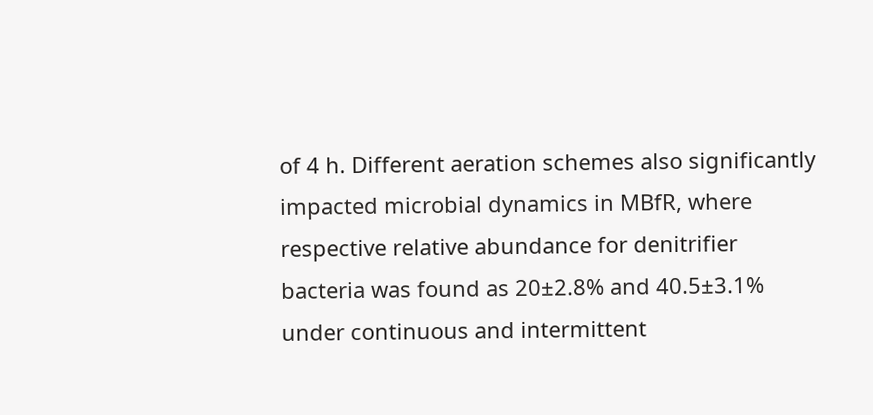of 4 h. Different aeration schemes also significantly impacted microbial dynamics in MBfR, where respective relative abundance for denitrifier bacteria was found as 20±2.8% and 40.5±3.1% under continuous and intermittent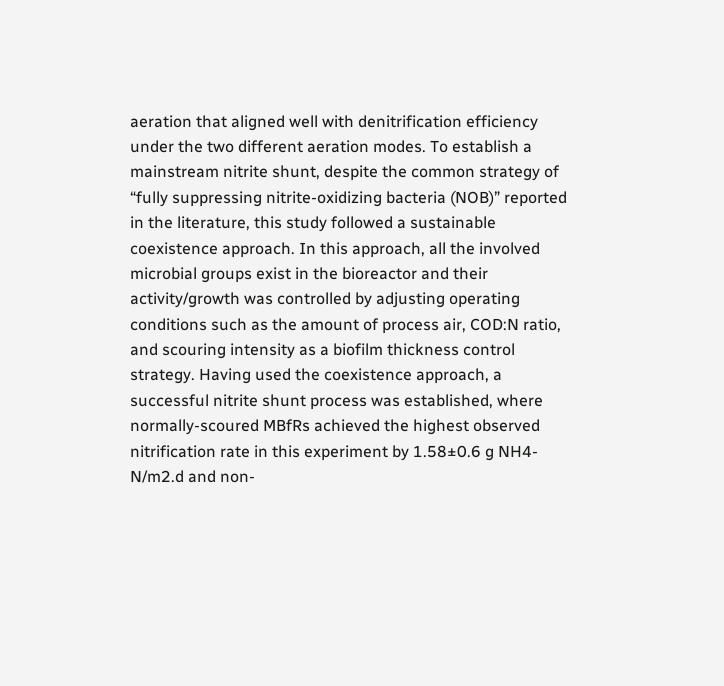aeration that aligned well with denitrification efficiency under the two different aeration modes. To establish a mainstream nitrite shunt, despite the common strategy of “fully suppressing nitrite-oxidizing bacteria (NOB)” reported in the literature, this study followed a sustainable coexistence approach. In this approach, all the involved microbial groups exist in the bioreactor and their activity/growth was controlled by adjusting operating conditions such as the amount of process air, COD:N ratio, and scouring intensity as a biofilm thickness control strategy. Having used the coexistence approach, a successful nitrite shunt process was established, where normally-scoured MBfRs achieved the highest observed nitrification rate in this experiment by 1.58±0.6 g NH4-N/m2.d and non-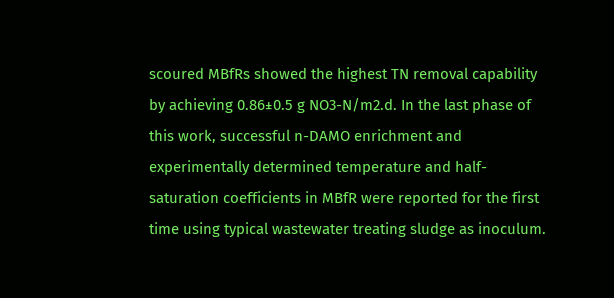scoured MBfRs showed the highest TN removal capability by achieving 0.86±0.5 g NO3-N/m2.d. In the last phase of this work, successful n-DAMO enrichment and experimentally determined temperature and half-saturation coefficients in MBfR were reported for the first time using typical wastewater treating sludge as inoculum.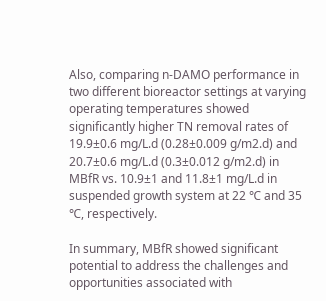Also, comparing n-DAMO performance in two different bioreactor settings at varying operating temperatures showed significantly higher TN removal rates of 19.9±0.6 mg/L.d (0.28±0.009 g/m2.d) and 20.7±0.6 mg/L.d (0.3±0.012 g/m2.d) in MBfR vs. 10.9±1 and 11.8±1 mg/L.d in suspended growth system at 22 ℃ and 35 ℃, respectively.

In summary, MBfR showed significant potential to address the challenges and opportunities associated with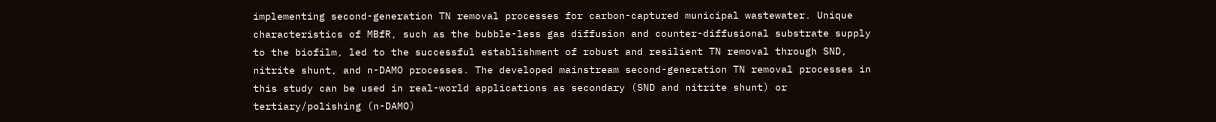implementing second-generation TN removal processes for carbon-captured municipal wastewater. Unique characteristics of MBfR, such as the bubble-less gas diffusion and counter-diffusional substrate supply to the biofilm, led to the successful establishment of robust and resilient TN removal through SND, nitrite shunt, and n-DAMO processes. The developed mainstream second-generation TN removal processes in this study can be used in real-world applications as secondary (SND and nitrite shunt) or tertiary/polishing (n-DAMO)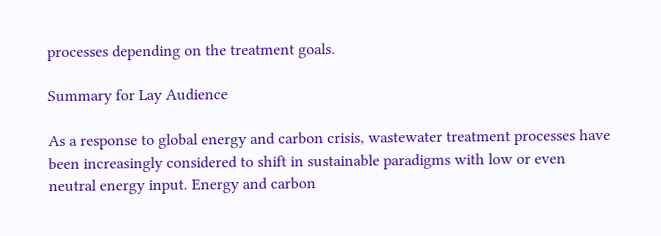processes depending on the treatment goals.

Summary for Lay Audience

As a response to global energy and carbon crisis, wastewater treatment processes have been increasingly considered to shift in sustainable paradigms with low or even neutral energy input. Energy and carbon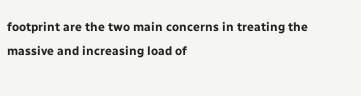footprint are the two main concerns in treating the massive and increasing load of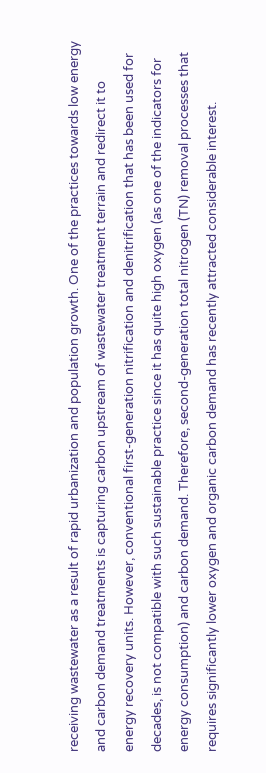receiving wastewater as a result of rapid urbanization and population growth. One of the practices towards low energy and carbon demand treatments is capturing carbon upstream of wastewater treatment terrain and redirect it to energy recovery units. However, conventional first-generation nitrification and denitrification that has been used for decades, is not compatible with such sustainable practice since it has quite high oxygen (as one of the indicators for energy consumption) and carbon demand. Therefore, second-generation total nitrogen (TN) removal processes that requires significantly lower oxygen and organic carbon demand has recently attracted considerable interest.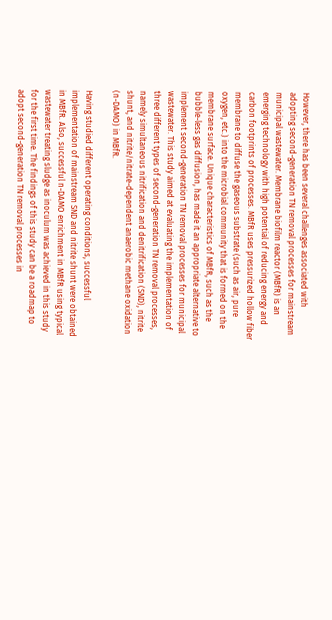However, there has been several challenges associated with adopting second-generation TN removal processes for mainstream municipal wastewater. Membrane biofilm reactor (MBfR) is an emerging technology with high potential of reducing energy and carbon footprints of processes. MBfR uses pressurized hollow fiber membrane to diffuse the gaseous substrate (such as air, pure oxygen, etc.) into the microbial community that is formed on the membrane surface. Unique characteristics of MBfR, such as the bubble-less gas diffusion, has made it an appropriate alternative to implement second-generation TN removal processes for municipal wastewater. This study aimed at evaluating the implementation of three different types of second-generation TN removal processes, namely simultaneous nitrification and denitrification (SND), nitrite shunt, and nitrite/nitrate-dependent anaerobic methane oxidation (n-DAMO) in MBfR.

Having studied different operating conditions, successful implementation of mainstream SND and nitrite shunt were obtained in MBfR. Also, successful n-DAMO enrichment in MBfR using typical wastewater treating sludge as inoculum was achieved in this study for the first time. The findings of this study can be a roadmap to adopt second-generation TN removal processes in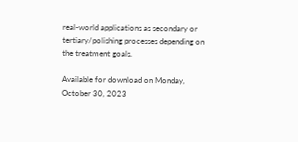real-world applications as secondary or tertiary/polishing processes depending on the treatment goals.

Available for download on Monday, October 30, 2023